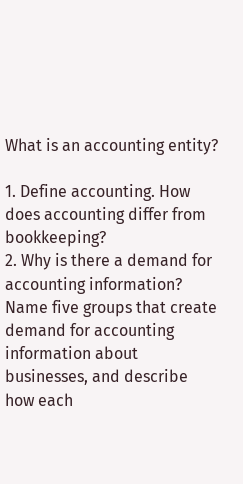What is an accounting entity?

1. Define accounting. How does accounting differ from bookkeeping?
2. Why is there a demand for accounting information? Name five groups that create demand for accounting information about businesses, and describe how each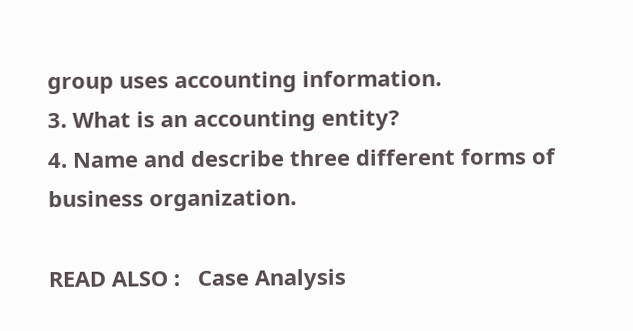group uses accounting information.
3. What is an accounting entity?
4. Name and describe three different forms of business organization.

READ ALSO :   Case Analysis